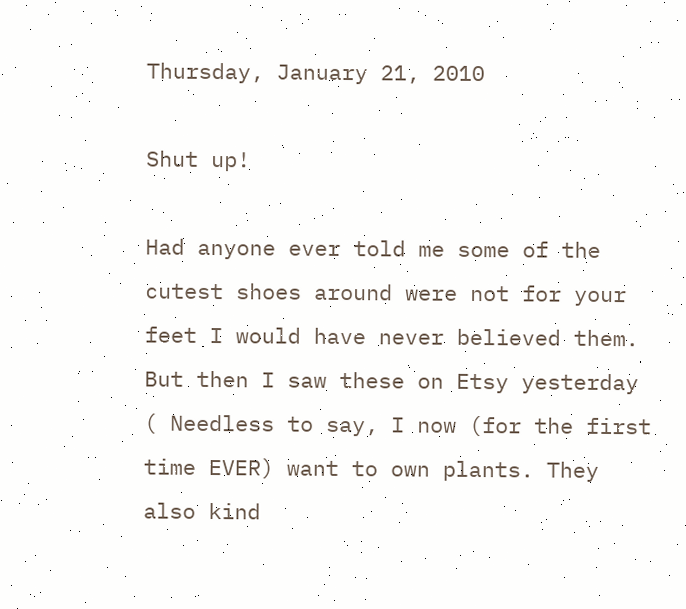Thursday, January 21, 2010

Shut up!

Had anyone ever told me some of the cutest shoes around were not for your feet I would have never believed them. But then I saw these on Etsy yesterday ( Needless to say, I now (for the first time EVER) want to own plants. They also kind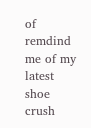of remdind me of my latest shoe crush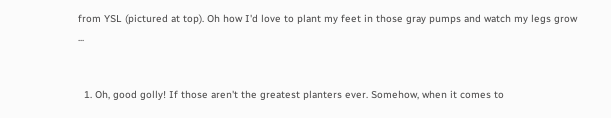from YSL (pictured at top). Oh how I'd love to plant my feet in those gray pumps and watch my legs grow ...


  1. Oh, good golly! If those aren't the greatest planters ever. Somehow, when it comes to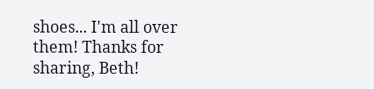shoes... I'm all over them! Thanks for sharing, Beth!